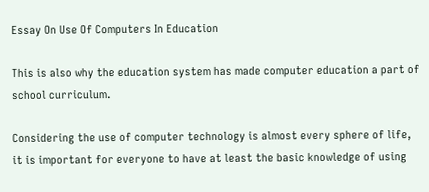Essay On Use Of Computers In Education

This is also why the education system has made computer education a part of school curriculum.

Considering the use of computer technology is almost every sphere of life, it is important for everyone to have at least the basic knowledge of using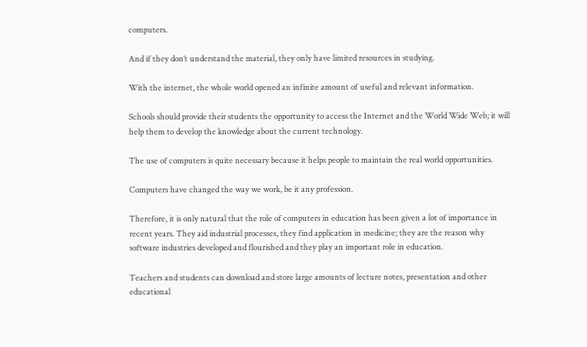computers.

And if they don’t understand the material, they only have limited resources in studying.

With the internet, the whole world opened an infinite amount of useful and relevant information.

Schools should provide their students the opportunity to access the Internet and the World Wide Web; it will help them to develop the knowledge about the current technology.

The use of computers is quite necessary because it helps people to maintain the real world opportunities.

Computers have changed the way we work, be it any profession.

Therefore, it is only natural that the role of computers in education has been given a lot of importance in recent years. They aid industrial processes, they find application in medicine; they are the reason why software industries developed and flourished and they play an important role in education.

Teachers and students can download and store large amounts of lecture notes, presentation and other educational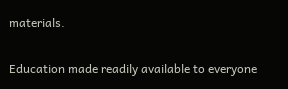materials.

Education made readily available to everyone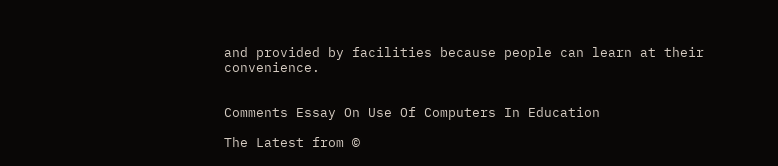and provided by facilities because people can learn at their convenience.


Comments Essay On Use Of Computers In Education

The Latest from ©